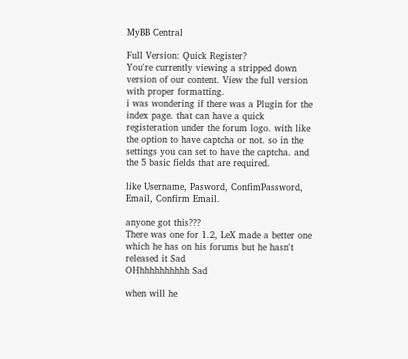MyBB Central

Full Version: Quick Register?
You're currently viewing a stripped down version of our content. View the full version with proper formatting.
i was wondering if there was a Plugin for the index page. that can have a quick registeration under the forum logo. with like the option to have captcha or not. so in the settings you can set to have the captcha. and the 5 basic fields that are required.

like Username, Pasword, ConfimPassword, Email, Confirm Email.

anyone got this???
There was one for 1.2, LeX made a better one which he has on his forums but he hasn't released it Sad
OHhhhhhhhhhh Sad

when will he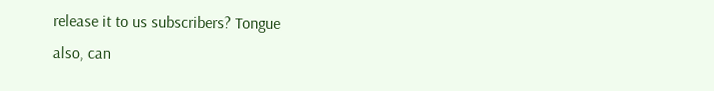release it to us subscribers? Tongue
also, can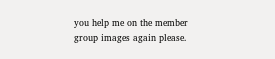you help me on the member group images again please.